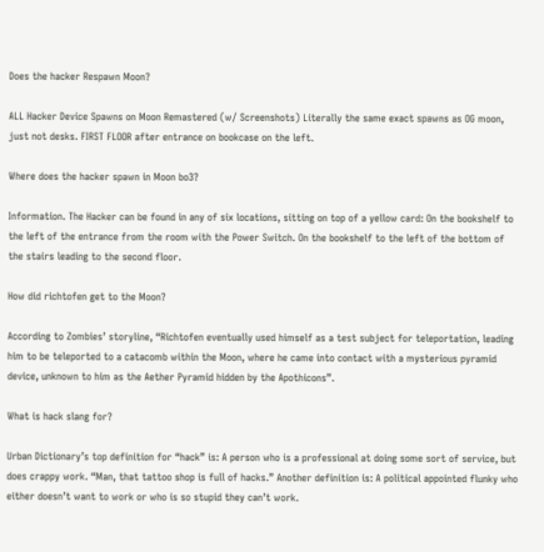Does the hacker Respawn Moon?

ALL Hacker Device Spawns on Moon Remastered (w/ Screenshots) Literally the same exact spawns as OG moon, just not desks. FIRST FLOOR after entrance on bookcase on the left.

Where does the hacker spawn in Moon bo3?

Information. The Hacker can be found in any of six locations, sitting on top of a yellow card: On the bookshelf to the left of the entrance from the room with the Power Switch. On the bookshelf to the left of the bottom of the stairs leading to the second floor.

How did richtofen get to the Moon?

According to Zombies’ storyline, “Richtofen eventually used himself as a test subject for teleportation, leading him to be teleported to a catacomb within the Moon, where he came into contact with a mysterious pyramid device, unknown to him as the Aether Pyramid hidden by the Apothicons”.

What is hack slang for?

Urban Dictionary’s top definition for “hack” is: A person who is a professional at doing some sort of service, but does crappy work. “Man, that tattoo shop is full of hacks.” Another definition is: A political appointed flunky who either doesn’t want to work or who is so stupid they can’t work.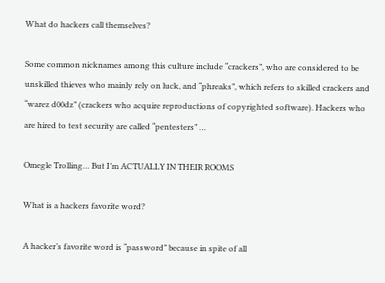What do hackers call themselves?

Some common nicknames among this culture include “crackers”, who are considered to be unskilled thieves who mainly rely on luck, and “phreaks”, which refers to skilled crackers and “warez d00dz” (crackers who acquire reproductions of copyrighted software). Hackers who are hired to test security are called “pentesters” …

Omegle Trolling… But I’m ACTUALLY IN THEIR ROOMS

What is a hackers favorite word?

A hacker’s favorite word is “password” because in spite of all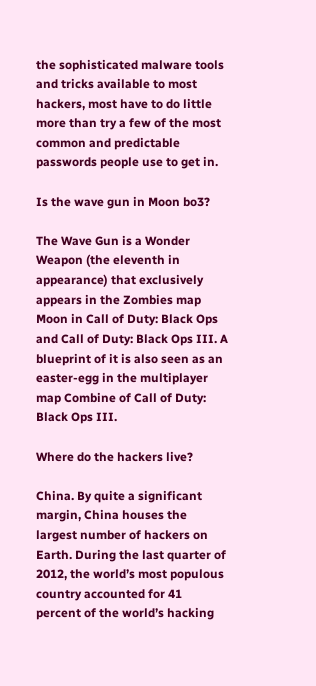the sophisticated malware tools and tricks available to most hackers, most have to do little more than try a few of the most common and predictable passwords people use to get in.

Is the wave gun in Moon bo3?

The Wave Gun is a Wonder Weapon (the eleventh in appearance) that exclusively appears in the Zombies map Moon in Call of Duty: Black Ops and Call of Duty: Black Ops III. A blueprint of it is also seen as an easter-egg in the multiplayer map Combine of Call of Duty: Black Ops III.

Where do the hackers live?

China. By quite a significant margin, China houses the largest number of hackers on Earth. During the last quarter of 2012, the world’s most populous country accounted for 41 percent of the world’s hacking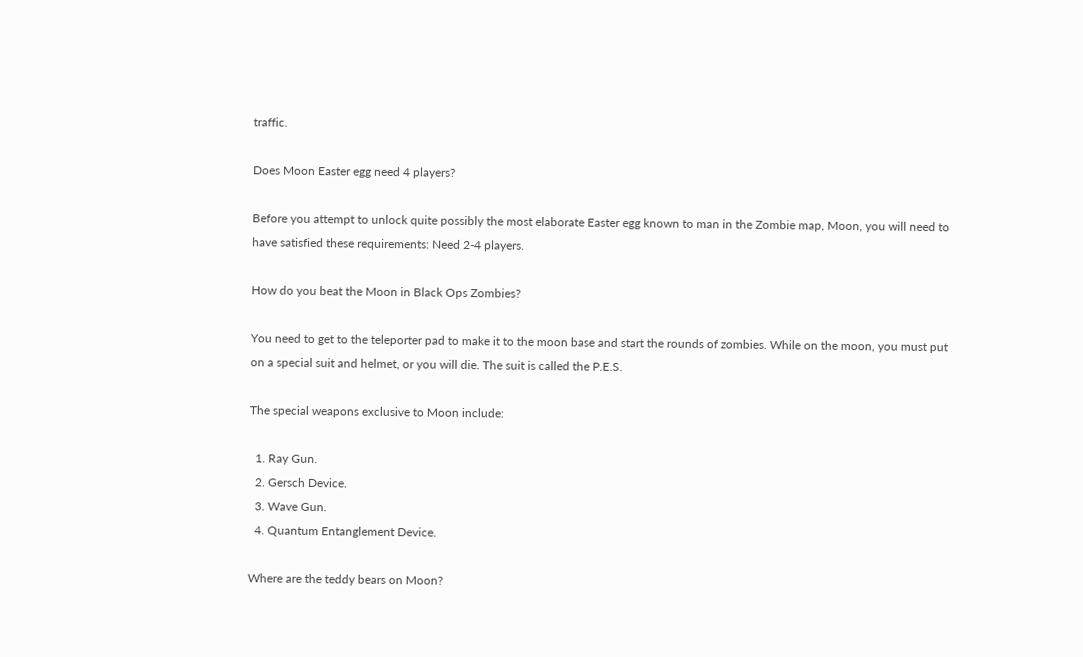traffic.

Does Moon Easter egg need 4 players?

Before you attempt to unlock quite possibly the most elaborate Easter egg known to man in the Zombie map, Moon, you will need to have satisfied these requirements: Need 2-4 players.

How do you beat the Moon in Black Ops Zombies?

You need to get to the teleporter pad to make it to the moon base and start the rounds of zombies. While on the moon, you must put on a special suit and helmet, or you will die. The suit is called the P.E.S.

The special weapons exclusive to Moon include:

  1. Ray Gun.
  2. Gersch Device.
  3. Wave Gun.
  4. Quantum Entanglement Device.

Where are the teddy bears on Moon?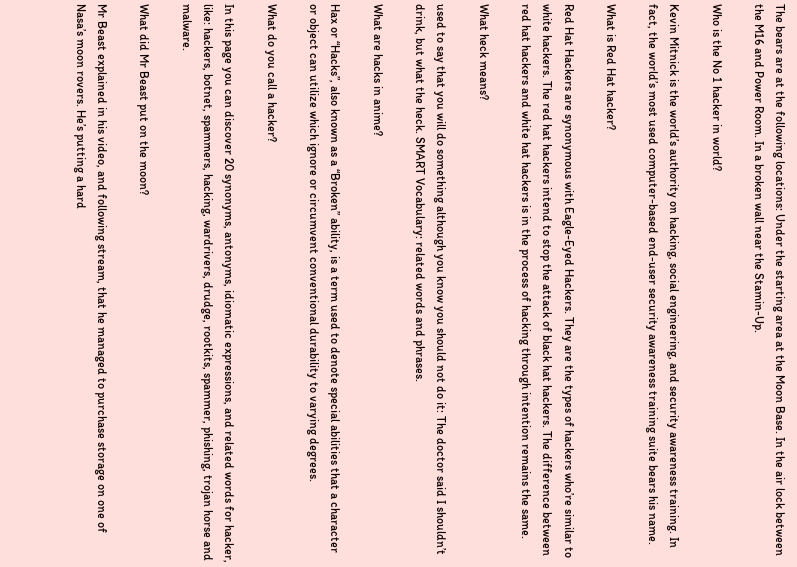The bears are at the following locations: Under the starting area at the Moon Base. In the air lock between the M16 and Power Room. In a broken wall near the Stamin-Up.

Who is the No 1 hacker in world?

Kevin Mitnick is the world’s authority on hacking, social engineering, and security awareness training. In fact, the world’s most used computer-based end-user security awareness training suite bears his name.

What is Red Hat hacker?

Red Hat Hackers are synonymous with Eagle-Eyed Hackers. They are the types of hackers who’re similar to white hackers. The red hat hackers intend to stop the attack of black hat hackers. The difference between red hat hackers and white hat hackers is in the process of hacking through intention remains the same.

What heck means?

used to say that you will do something although you know you should not do it: The doctor said I shouldn’t drink, but what the heck. SMART Vocabulary: related words and phrases.

What are hacks in anime?

Hax or “Hacks”, also known as a “Broken” ability, is a term used to denote special abilities that a character or object can utilize which ignore or circumvent conventional durability to varying degrees.

What do you call a hacker?

In this page you can discover 20 synonyms, antonyms, idiomatic expressions, and related words for hacker, like: hackers, botnet, spammers, hacking, wardrivers, drudge, rootkits, spammer, phishing, trojan horse and malware.

What did Mr Beast put on the moon?

Mr Beast explained in his video, and following stream, that he managed to purchase storage on one of Nasa’s moon rovers. He’s putting a hard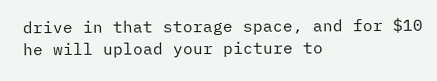drive in that storage space, and for $10 he will upload your picture to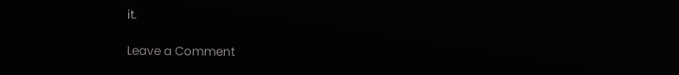it.

Leave a Comment